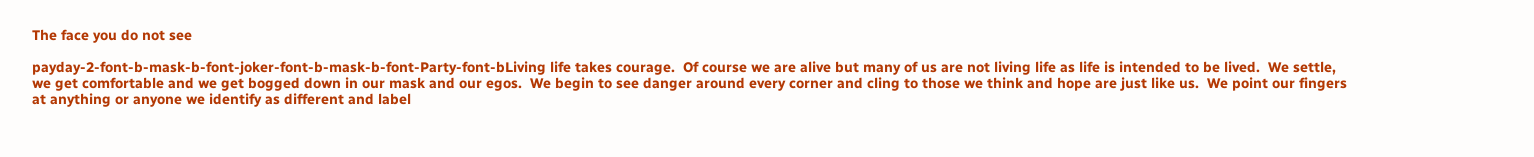The face you do not see

payday-2-font-b-mask-b-font-joker-font-b-mask-b-font-Party-font-bLiving life takes courage.  Of course we are alive but many of us are not living life as life is intended to be lived.  We settle, we get comfortable and we get bogged down in our mask and our egos.  We begin to see danger around every corner and cling to those we think and hope are just like us.  We point our fingers at anything or anyone we identify as different and label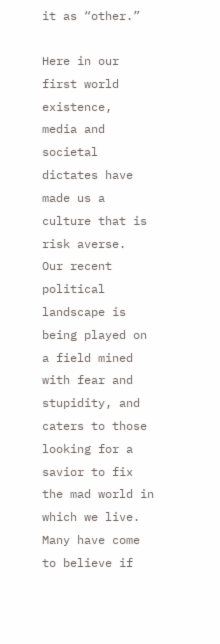it as “other.”

Here in our first world existence,  media and societal dictates have made us a culture that is risk averse.  Our recent political landscape is being played on a field mined with fear and stupidity, and caters to those looking for a savior to fix the mad world in which we live. Many have come to believe if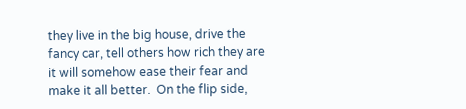they live in the big house, drive the fancy car, tell others how rich they are it will somehow ease their fear and make it all better.  On the flip side,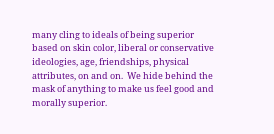many cling to ideals of being superior based on skin color, liberal or conservative ideologies, age, friendships, physical attributes, on and on.  We hide behind the mask of anything to make us feel good and morally superior.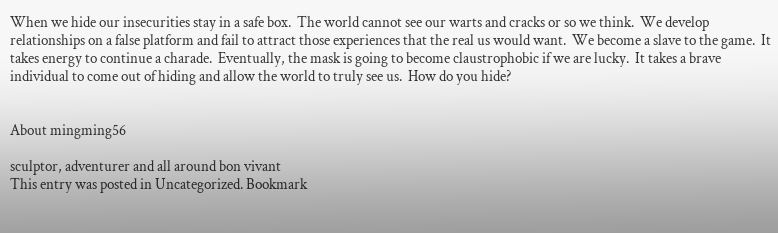When we hide our insecurities stay in a safe box.  The world cannot see our warts and cracks or so we think.  We develop relationships on a false platform and fail to attract those experiences that the real us would want.  We become a slave to the game.  It takes energy to continue a charade.  Eventually, the mask is going to become claustrophobic if we are lucky.  It takes a brave individual to come out of hiding and allow the world to truly see us.  How do you hide?


About mingming56

sculptor, adventurer and all around bon vivant
This entry was posted in Uncategorized. Bookmark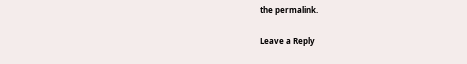the permalink.

Leave a Reply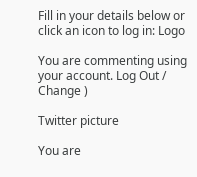Fill in your details below or click an icon to log in: Logo

You are commenting using your account. Log Out /  Change )

Twitter picture

You are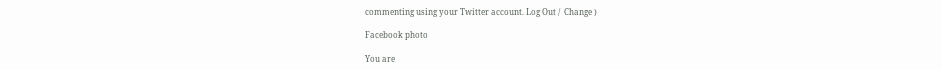commenting using your Twitter account. Log Out /  Change )

Facebook photo

You are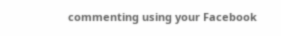commenting using your Facebook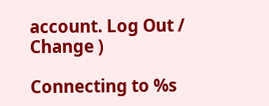account. Log Out /  Change )

Connecting to %s